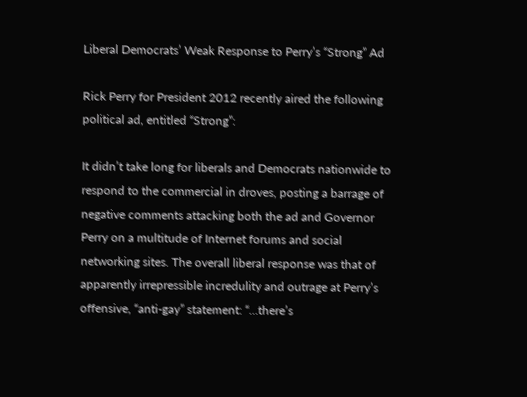Liberal Democrats’ Weak Response to Perry’s “Strong” Ad

Rick Perry for President 2012 recently aired the following political ad, entitled “Strong”:

It didn’t take long for liberals and Democrats nationwide to respond to the commercial in droves, posting a barrage of negative comments attacking both the ad and Governor Perry on a multitude of Internet forums and social networking sites. The overall liberal response was that of apparently irrepressible incredulity and outrage at Perry’s offensive, “anti-gay” statement: “…there’s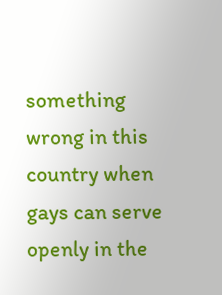something wrong in this country when gays can serve openly in the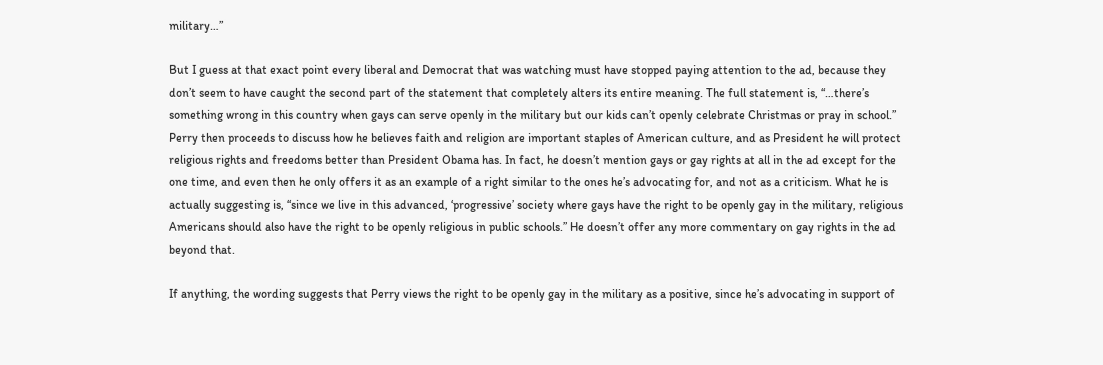military…”

But I guess at that exact point every liberal and Democrat that was watching must have stopped paying attention to the ad, because they don’t seem to have caught the second part of the statement that completely alters its entire meaning. The full statement is, “…there’s something wrong in this country when gays can serve openly in the military but our kids can’t openly celebrate Christmas or pray in school.” Perry then proceeds to discuss how he believes faith and religion are important staples of American culture, and as President he will protect religious rights and freedoms better than President Obama has. In fact, he doesn’t mention gays or gay rights at all in the ad except for the one time, and even then he only offers it as an example of a right similar to the ones he’s advocating for, and not as a criticism. What he is actually suggesting is, “since we live in this advanced, ‘progressive’ society where gays have the right to be openly gay in the military, religious Americans should also have the right to be openly religious in public schools.” He doesn’t offer any more commentary on gay rights in the ad beyond that.

If anything, the wording suggests that Perry views the right to be openly gay in the military as a positive, since he’s advocating in support of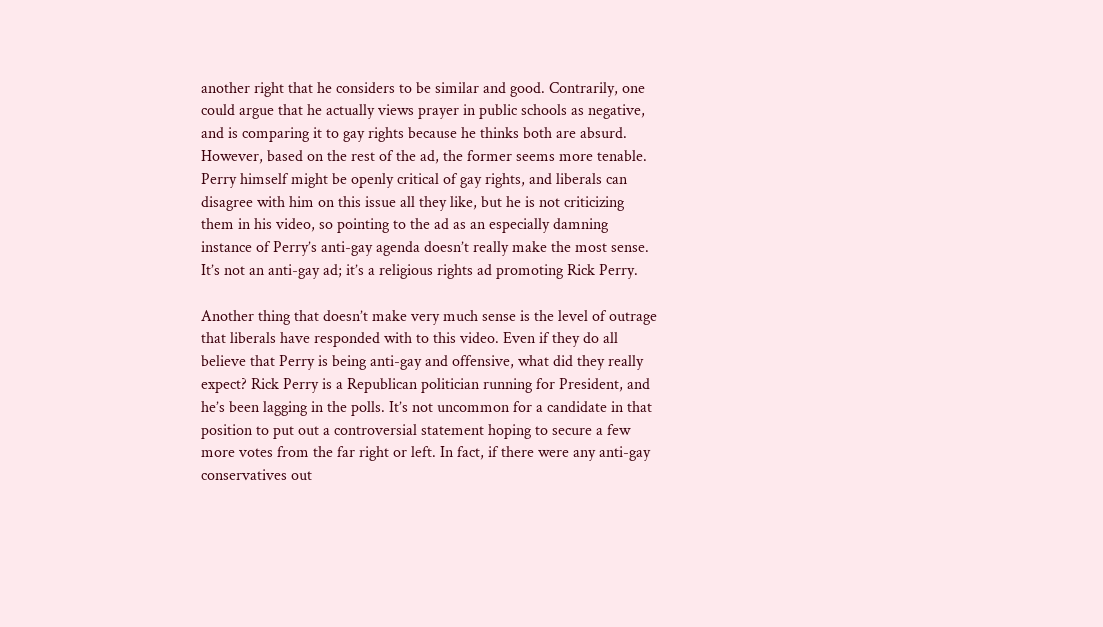another right that he considers to be similar and good. Contrarily, one could argue that he actually views prayer in public schools as negative, and is comparing it to gay rights because he thinks both are absurd. However, based on the rest of the ad, the former seems more tenable. Perry himself might be openly critical of gay rights, and liberals can disagree with him on this issue all they like, but he is not criticizing them in his video, so pointing to the ad as an especially damning instance of Perry’s anti-gay agenda doesn’t really make the most sense. It’s not an anti-gay ad; it’s a religious rights ad promoting Rick Perry.

Another thing that doesn’t make very much sense is the level of outrage that liberals have responded with to this video. Even if they do all believe that Perry is being anti-gay and offensive, what did they really expect? Rick Perry is a Republican politician running for President, and he’s been lagging in the polls. It’s not uncommon for a candidate in that position to put out a controversial statement hoping to secure a few more votes from the far right or left. In fact, if there were any anti-gay conservatives out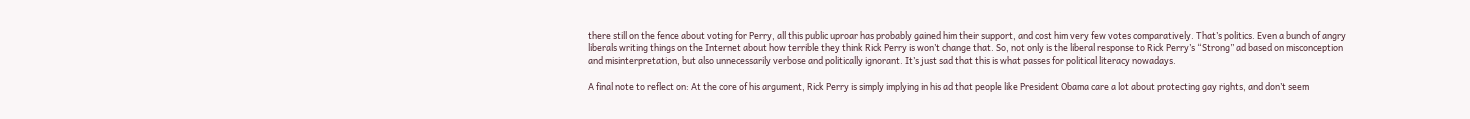there still on the fence about voting for Perry, all this public uproar has probably gained him their support, and cost him very few votes comparatively. That’s politics. Even a bunch of angry liberals writing things on the Internet about how terrible they think Rick Perry is won’t change that. So, not only is the liberal response to Rick Perry’s “Strong” ad based on misconception and misinterpretation, but also unnecessarily verbose and politically ignorant. It’s just sad that this is what passes for political literacy nowadays.

A final note to reflect on: At the core of his argument, Rick Perry is simply implying in his ad that people like President Obama care a lot about protecting gay rights, and don’t seem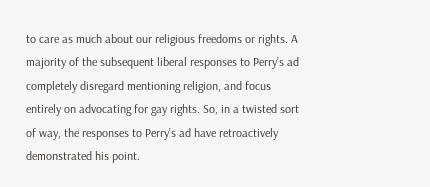to care as much about our religious freedoms or rights. A majority of the subsequent liberal responses to Perry’s ad completely disregard mentioning religion, and focus entirely on advocating for gay rights. So, in a twisted sort of way, the responses to Perry’s ad have retroactively demonstrated his point.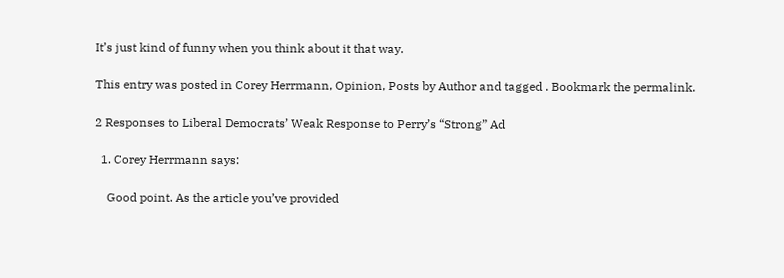It’s just kind of funny when you think about it that way.

This entry was posted in Corey Herrmann, Opinion, Posts by Author and tagged . Bookmark the permalink.

2 Responses to Liberal Democrats’ Weak Response to Perry’s “Strong” Ad

  1. Corey Herrmann says:

    Good point. As the article you’ve provided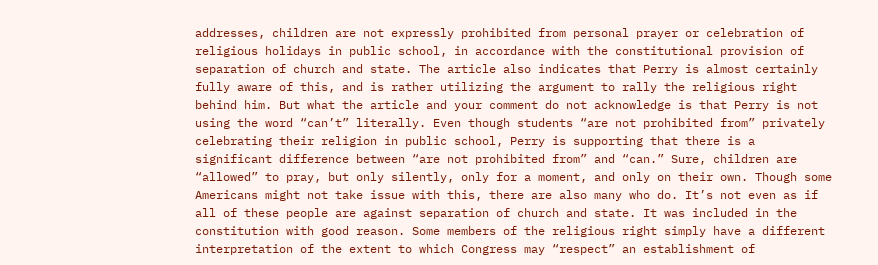addresses, children are not expressly prohibited from personal prayer or celebration of religious holidays in public school, in accordance with the constitutional provision of separation of church and state. The article also indicates that Perry is almost certainly fully aware of this, and is rather utilizing the argument to rally the religious right behind him. But what the article and your comment do not acknowledge is that Perry is not using the word “can’t” literally. Even though students “are not prohibited from” privately celebrating their religion in public school, Perry is supporting that there is a significant difference between “are not prohibited from” and “can.” Sure, children are “allowed” to pray, but only silently, only for a moment, and only on their own. Though some Americans might not take issue with this, there are also many who do. It’s not even as if all of these people are against separation of church and state. It was included in the constitution with good reason. Some members of the religious right simply have a different interpretation of the extent to which Congress may “respect” an establishment of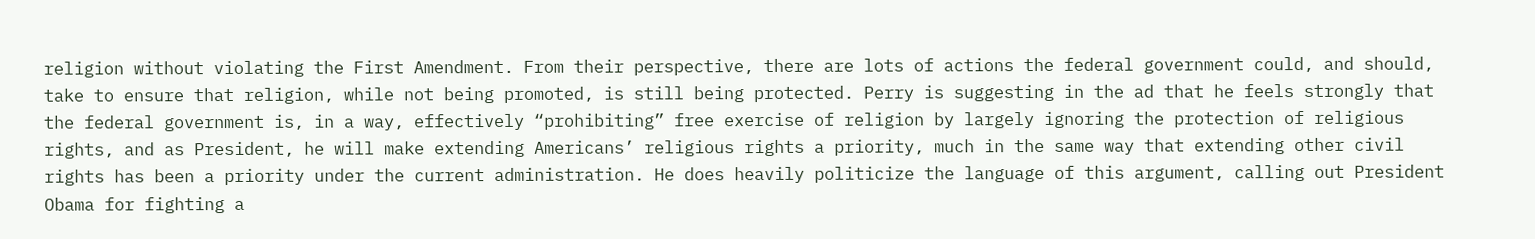religion without violating the First Amendment. From their perspective, there are lots of actions the federal government could, and should, take to ensure that religion, while not being promoted, is still being protected. Perry is suggesting in the ad that he feels strongly that the federal government is, in a way, effectively “prohibiting” free exercise of religion by largely ignoring the protection of religious rights, and as President, he will make extending Americans’ religious rights a priority, much in the same way that extending other civil rights has been a priority under the current administration. He does heavily politicize the language of this argument, calling out President Obama for fighting a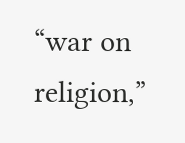“war on religion,”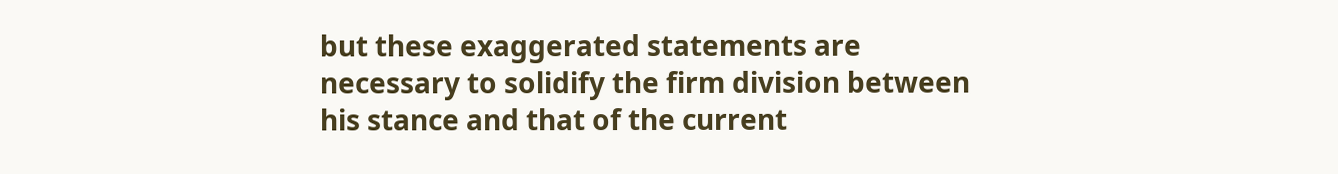but these exaggerated statements are necessary to solidify the firm division between his stance and that of the current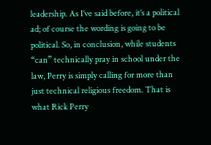leadership. As I’ve said before, it’s a political ad; of course the wording is going to be political. So, in conclusion, while students “can” technically pray in school under the law, Perry is simply calling for more than just technical religious freedom. That is what Rick Perry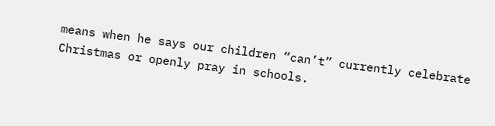means when he says our children “can’t” currently celebrate Christmas or openly pray in schools.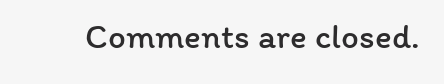Comments are closed.